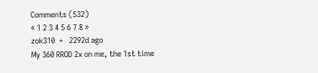Comments (532)
« 1 2 3 4 5 6 7 8 »
zok310  +   2292d ago
My 360 RROD 2x on me, the 1st time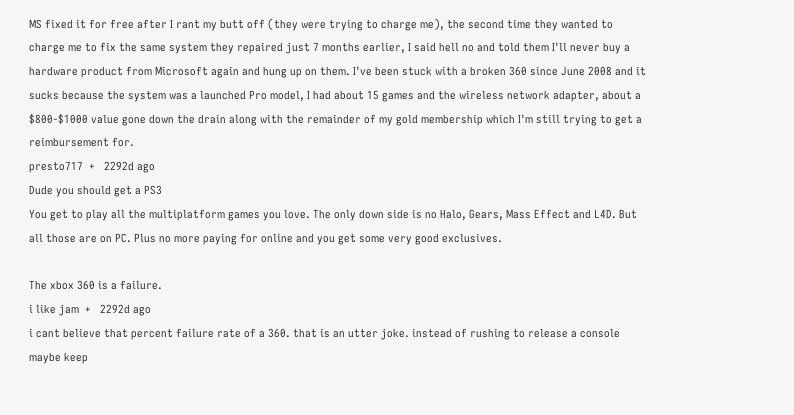MS fixed it for free after I rant my butt off (they were trying to charge me), the second time they wanted to charge me to fix the same system they repaired just 7 months earlier, I said hell no and told them I'll never buy a hardware product from Microsoft again and hung up on them. I've been stuck with a broken 360 since June 2008 and it sucks because the system was a launched Pro model, I had about 15 games and the wireless network adapter, about a $800-$1000 value gone down the drain along with the remainder of my gold membership which I'm still trying to get a reimbursement for.
presto717  +   2292d ago
Dude you should get a PS3
You get to play all the multiplatform games you love. The only down side is no Halo, Gears, Mass Effect and L4D. But all those are on PC. Plus no more paying for online and you get some very good exclusives.

The xbox 360 is a failure.
i like jam  +   2292d ago
i cant believe that percent failure rate of a 360. that is an utter joke. instead of rushing to release a console maybe keep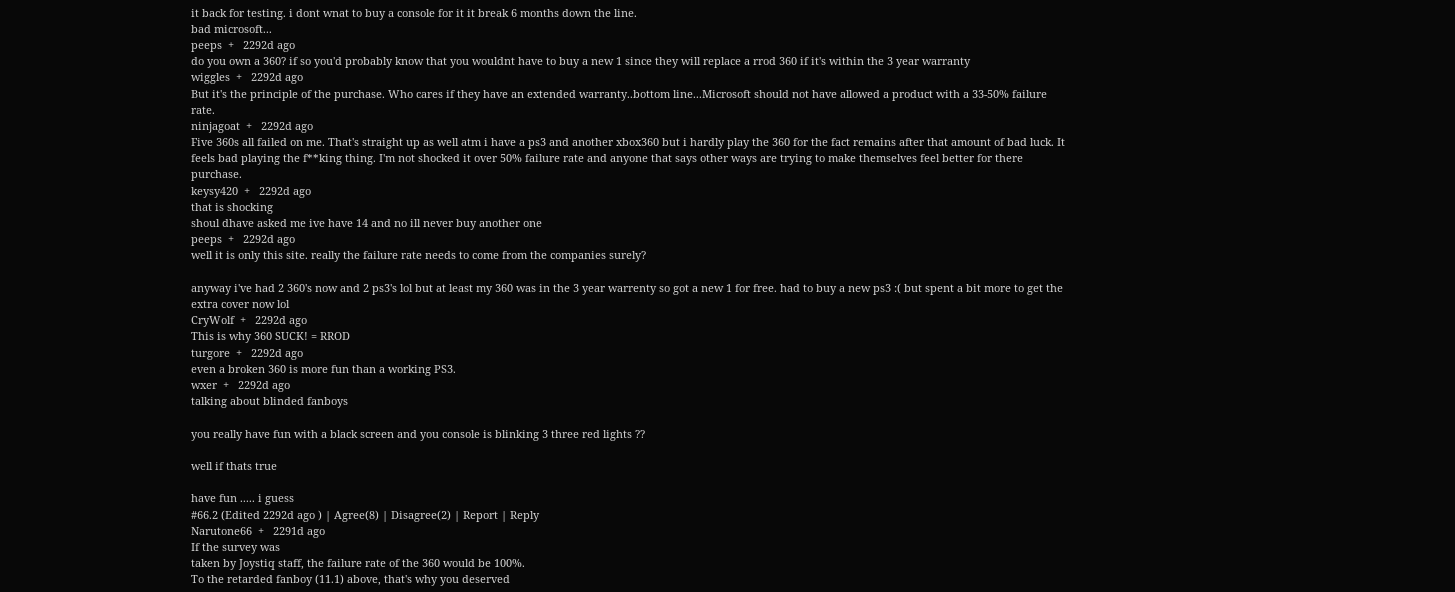it back for testing. i dont wnat to buy a console for it it break 6 months down the line.
bad microsoft...
peeps  +   2292d ago
do you own a 360? if so you'd probably know that you wouldnt have to buy a new 1 since they will replace a rrod 360 if it's within the 3 year warranty
wiggles  +   2292d ago
But it's the principle of the purchase. Who cares if they have an extended warranty..bottom line...Microsoft should not have allowed a product with a 33-50% failure rate.
ninjagoat  +   2292d ago
Five 360s all failed on me. That's straight up as well atm i have a ps3 and another xbox360 but i hardly play the 360 for the fact remains after that amount of bad luck. It feels bad playing the f**king thing. I'm not shocked it over 50% failure rate and anyone that says other ways are trying to make themselves feel better for there purchase.
keysy420  +   2292d ago
that is shocking
shoul dhave asked me ive have 14 and no ill never buy another one
peeps  +   2292d ago
well it is only this site. really the failure rate needs to come from the companies surely?

anyway i've had 2 360's now and 2 ps3's lol but at least my 360 was in the 3 year warrenty so got a new 1 for free. had to buy a new ps3 :( but spent a bit more to get the extra cover now lol
CryWolf  +   2292d ago
This is why 360 SUCK! = RROD
turgore  +   2292d ago
even a broken 360 is more fun than a working PS3.
wxer  +   2292d ago
talking about blinded fanboys

you really have fun with a black screen and you console is blinking 3 three red lights ??

well if thats true

have fun ..... i guess
#66.2 (Edited 2292d ago ) | Agree(8) | Disagree(2) | Report | Reply
Narutone66  +   2291d ago
If the survey was
taken by Joystiq staff, the failure rate of the 360 would be 100%.
To the retarded fanboy (11.1) above, that's why you deserved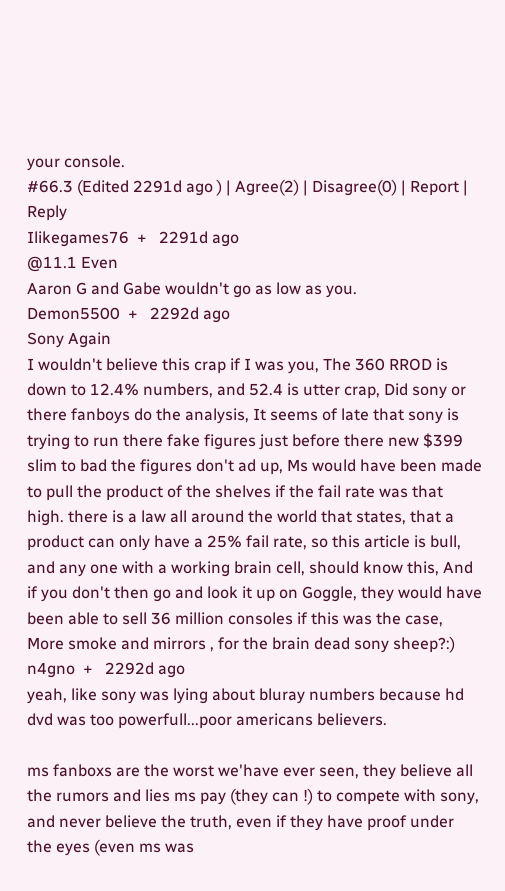your console.
#66.3 (Edited 2291d ago ) | Agree(2) | Disagree(0) | Report | Reply
Ilikegames76  +   2291d ago
@11.1 Even
Aaron G and Gabe wouldn't go as low as you.
Demon5500  +   2292d ago
Sony Again
I wouldn't believe this crap if I was you, The 360 RROD is down to 12.4% numbers, and 52.4 is utter crap, Did sony or there fanboys do the analysis, It seems of late that sony is trying to run there fake figures just before there new $399 slim to bad the figures don't ad up, Ms would have been made to pull the product of the shelves if the fail rate was that high. there is a law all around the world that states, that a product can only have a 25% fail rate, so this article is bull, and any one with a working brain cell, should know this, And if you don't then go and look it up on Goggle, they would have been able to sell 36 million consoles if this was the case, More smoke and mirrors , for the brain dead sony sheep?:)
n4gno  +   2292d ago
yeah, like sony was lying about bluray numbers because hd dvd was too powerfull...poor americans believers.

ms fanboxs are the worst we'have ever seen, they believe all the rumors and lies ms pay (they can !) to compete with sony, and never believe the truth, even if they have proof under the eyes (even ms was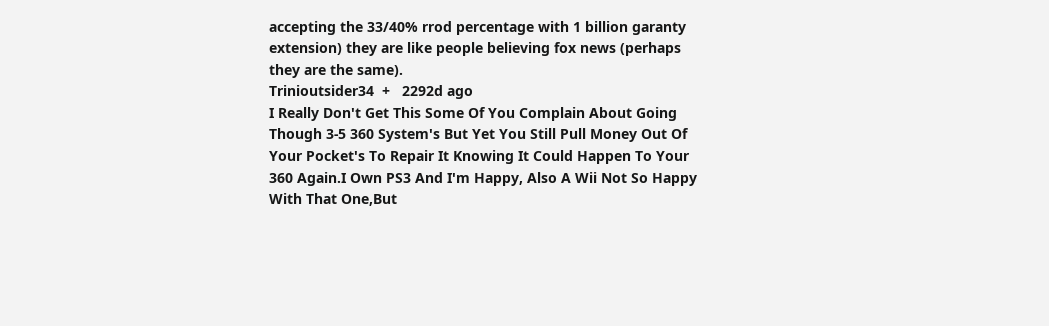accepting the 33/40% rrod percentage with 1 billion garanty extension) they are like people believing fox news (perhaps they are the same).
Trinioutsider34  +   2292d ago
I Really Don't Get This Some Of You Complain About Going Though 3-5 360 System's But Yet You Still Pull Money Out Of Your Pocket's To Repair It Knowing It Could Happen To Your 360 Again.I Own PS3 And I'm Happy, Also A Wii Not So Happy With That One,But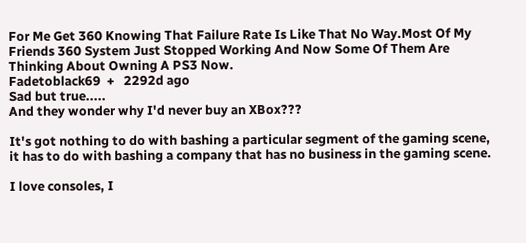For Me Get 360 Knowing That Failure Rate Is Like That No Way.Most Of My Friends 360 System Just Stopped Working And Now Some Of Them Are Thinking About Owning A PS3 Now.
Fadetoblack69  +   2292d ago
Sad but true.....
And they wonder why I'd never buy an XBox???

It's got nothing to do with bashing a particular segment of the gaming scene, it has to do with bashing a company that has no business in the gaming scene.

I love consoles, I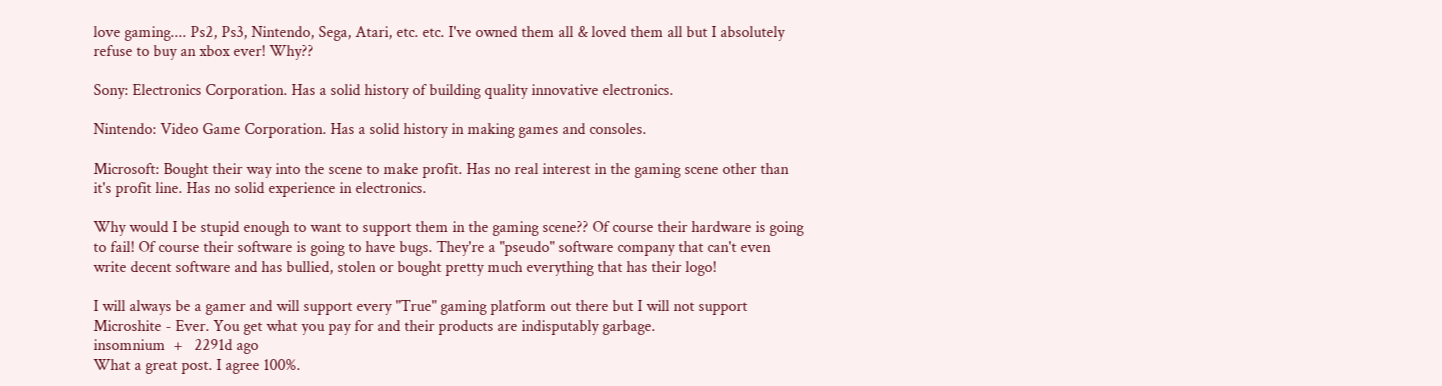love gaming.... Ps2, Ps3, Nintendo, Sega, Atari, etc. etc. I've owned them all & loved them all but I absolutely refuse to buy an xbox ever! Why??

Sony: Electronics Corporation. Has a solid history of building quality innovative electronics.

Nintendo: Video Game Corporation. Has a solid history in making games and consoles.

Microsoft: Bought their way into the scene to make profit. Has no real interest in the gaming scene other than it's profit line. Has no solid experience in electronics.

Why would I be stupid enough to want to support them in the gaming scene?? Of course their hardware is going to fail! Of course their software is going to have bugs. They're a "pseudo" software company that can't even write decent software and has bullied, stolen or bought pretty much everything that has their logo!

I will always be a gamer and will support every "True" gaming platform out there but I will not support Microshite - Ever. You get what you pay for and their products are indisputably garbage.
insomnium  +   2291d ago
What a great post. I agree 100%.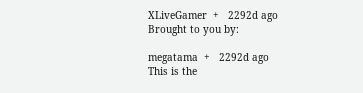XLiveGamer  +   2292d ago
Brought to you by:

megatama  +   2292d ago
This is the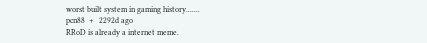worst built system in gaming history.......
pcn88  +   2292d ago
RRoD is already a internet meme.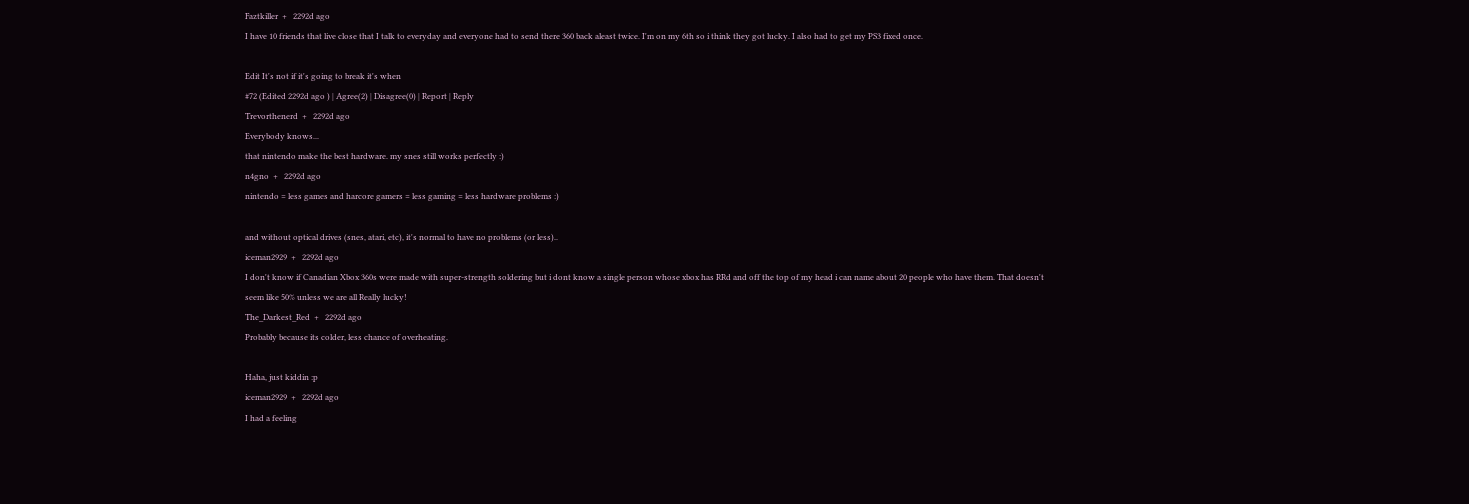Faztkiller  +   2292d ago
I have 10 friends that live close that I talk to everyday and everyone had to send there 360 back aleast twice. I'm on my 6th so i think they got lucky. I also had to get my PS3 fixed once.

Edit It's not if it's going to break it's when
#72 (Edited 2292d ago ) | Agree(2) | Disagree(0) | Report | Reply
Trevorthenerd  +   2292d ago
Everybody knows...
that nintendo make the best hardware. my snes still works perfectly :)
n4gno  +   2292d ago
nintendo = less games and harcore gamers = less gaming = less hardware problems :)

and without optical drives (snes, atari, etc), it's normal to have no problems (or less)..
iceman2929  +   2292d ago
I don't know if Canadian Xbox 360s were made with super-strength soldering but i dont know a single person whose xbox has RRd and off the top of my head i can name about 20 people who have them. That doesn't seem like 50% unless we are all Really lucky!
The_Darkest_Red  +   2292d ago
Probably because its colder, less chance of overheating.

Haha, just kiddin :p
iceman2929  +   2292d ago
I had a feeling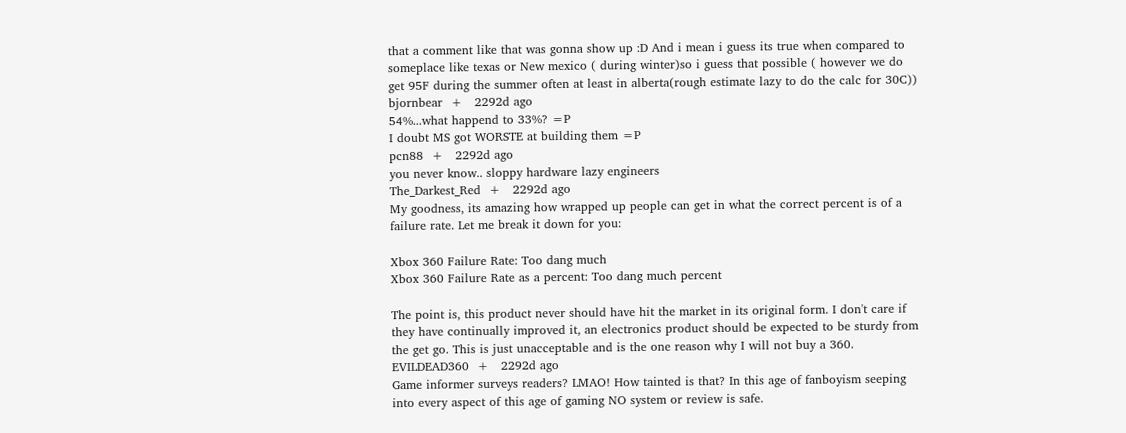that a comment like that was gonna show up :D And i mean i guess its true when compared to someplace like texas or New mexico ( during winter)so i guess that possible ( however we do get 95F during the summer often at least in alberta(rough estimate lazy to do the calc for 30C))
bjornbear  +   2292d ago
54%...what happend to 33%? =P
I doubt MS got WORSTE at building them =P
pcn88  +   2292d ago
you never know.. sloppy hardware lazy engineers
The_Darkest_Red  +   2292d ago
My goodness, its amazing how wrapped up people can get in what the correct percent is of a failure rate. Let me break it down for you:

Xbox 360 Failure Rate: Too dang much
Xbox 360 Failure Rate as a percent: Too dang much percent

The point is, this product never should have hit the market in its original form. I don't care if they have continually improved it, an electronics product should be expected to be sturdy from the get go. This is just unacceptable and is the one reason why I will not buy a 360.
EVILDEAD360  +   2292d ago
Game informer surveys readers? LMAO! How tainted is that? In this age of fanboyism seeping into every aspect of this age of gaming NO system or review is safe.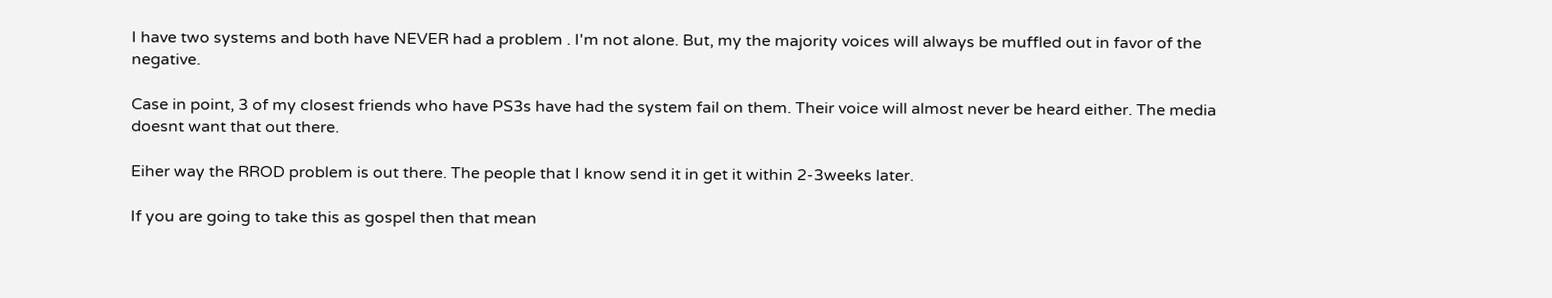I have two systems and both have NEVER had a problem . I'm not alone. But, my the majority voices will always be muffled out in favor of the negative.

Case in point, 3 of my closest friends who have PS3s have had the system fail on them. Their voice will almost never be heard either. The media doesnt want that out there.

Eiher way the RROD problem is out there. The people that I know send it in get it within 2-3weeks later.

If you are going to take this as gospel then that mean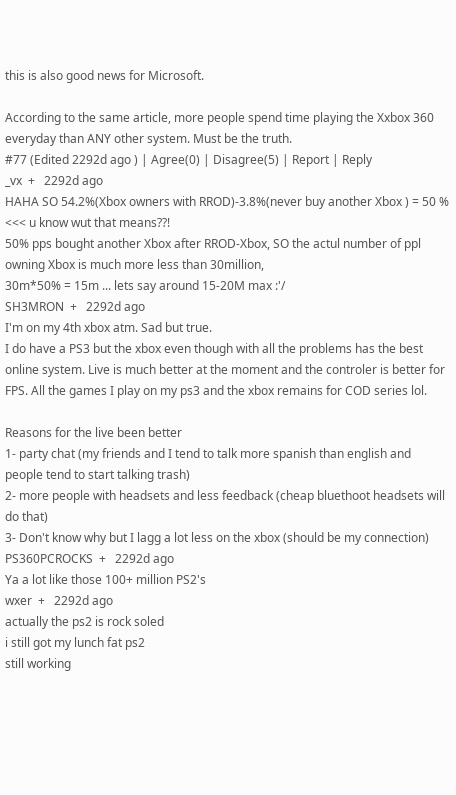this is also good news for Microsoft.

According to the same article, more people spend time playing the Xxbox 360 everyday than ANY other system. Must be the truth.
#77 (Edited 2292d ago ) | Agree(0) | Disagree(5) | Report | Reply
_vx  +   2292d ago
HAHA SO 54.2%(Xbox owners with RROD)-3.8%(never buy another Xbox ) = 50 % <<< u know wut that means??!
50% pps bought another Xbox after RROD-Xbox, SO the actul number of ppl owning Xbox is much more less than 30million,
30m*50% = 15m ... lets say around 15-20M max :'/
SH3MRON  +   2292d ago
I'm on my 4th xbox atm. Sad but true.
I do have a PS3 but the xbox even though with all the problems has the best online system. Live is much better at the moment and the controler is better for FPS. All the games I play on my ps3 and the xbox remains for COD series lol.

Reasons for the live been better
1- party chat (my friends and I tend to talk more spanish than english and people tend to start talking trash)
2- more people with headsets and less feedback (cheap bluethoot headsets will do that)
3- Don't know why but I lagg a lot less on the xbox (should be my connection)
PS360PCROCKS  +   2292d ago
Ya a lot like those 100+ million PS2's
wxer  +   2292d ago
actually the ps2 is rock soled
i still got my lunch fat ps2
still working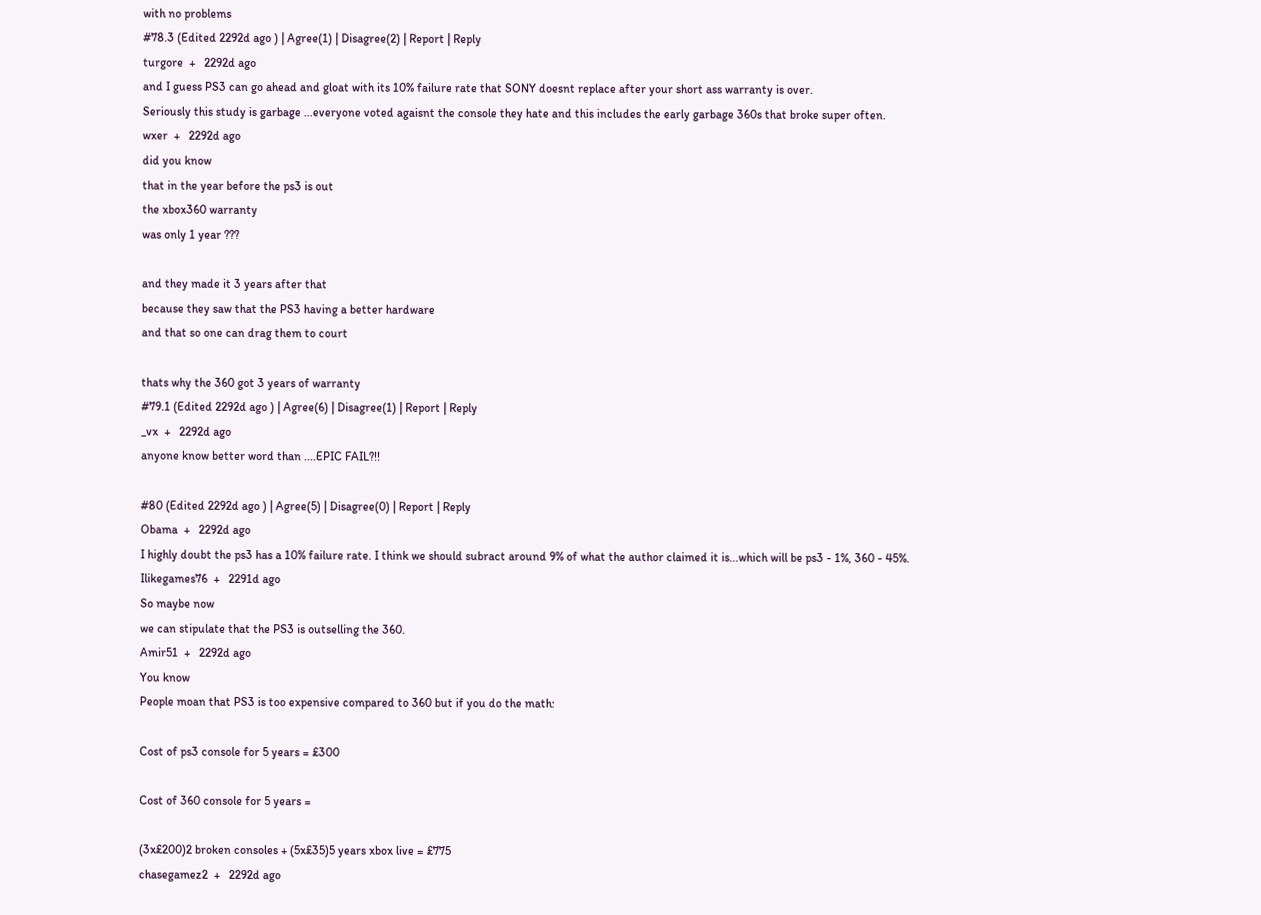with no problems
#78.3 (Edited 2292d ago ) | Agree(1) | Disagree(2) | Report | Reply
turgore  +   2292d ago
and I guess PS3 can go ahead and gloat with its 10% failure rate that SONY doesnt replace after your short ass warranty is over.
Seriously this study is garbage ...everyone voted agaisnt the console they hate and this includes the early garbage 360s that broke super often.
wxer  +   2292d ago
did you know
that in the year before the ps3 is out
the xbox360 warranty
was only 1 year ???

and they made it 3 years after that
because they saw that the PS3 having a better hardware
and that so one can drag them to court

thats why the 360 got 3 years of warranty
#79.1 (Edited 2292d ago ) | Agree(6) | Disagree(1) | Report | Reply
_vx  +   2292d ago
anyone know better word than ....EPIC FAIL?!!

#80 (Edited 2292d ago ) | Agree(5) | Disagree(0) | Report | Reply
Obama  +   2292d ago
I highly doubt the ps3 has a 10% failure rate. I think we should subract around 9% of what the author claimed it is...which will be ps3 - 1%, 360 - 45%.
Ilikegames76  +   2291d ago
So maybe now
we can stipulate that the PS3 is outselling the 360.
Amir51  +   2292d ago
You know
People moan that PS3 is too expensive compared to 360 but if you do the math:

Cost of ps3 console for 5 years = £300

Cost of 360 console for 5 years =

(3x£200)2 broken consoles + (5x£35)5 years xbox live = £775
chasegamez2  +   2292d ago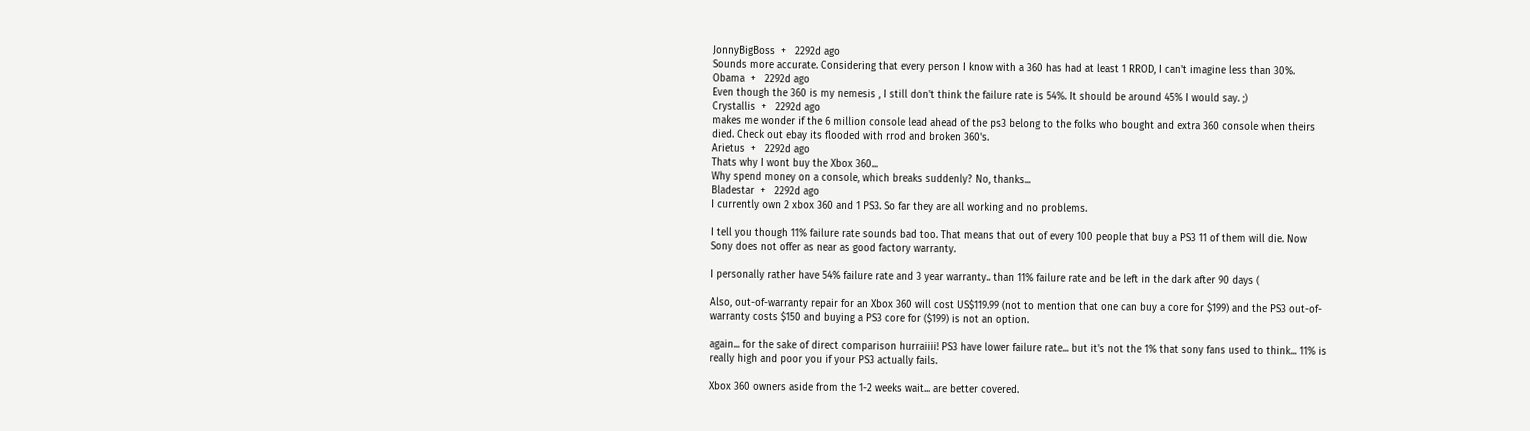JonnyBigBoss  +   2292d ago
Sounds more accurate. Considering that every person I know with a 360 has had at least 1 RROD, I can't imagine less than 30%.
Obama  +   2292d ago
Even though the 360 is my nemesis , I still don't think the failure rate is 54%. It should be around 45% I would say. ;)
Crystallis  +   2292d ago
makes me wonder if the 6 million console lead ahead of the ps3 belong to the folks who bought and extra 360 console when theirs died. Check out ebay its flooded with rrod and broken 360's.
Arietus  +   2292d ago
Thats why I wont buy the Xbox 360...
Why spend money on a console, which breaks suddenly? No, thanks...
Bladestar  +   2292d ago
I currently own 2 xbox 360 and 1 PS3. So far they are all working and no problems.

I tell you though 11% failure rate sounds bad too. That means that out of every 100 people that buy a PS3 11 of them will die. Now Sony does not offer as near as good factory warranty.

I personally rather have 54% failure rate and 3 year warranty.. than 11% failure rate and be left in the dark after 90 days (

Also, out-of-warranty repair for an Xbox 360 will cost US$119.99 (not to mention that one can buy a core for $199) and the PS3 out-of-warranty costs $150 and buying a PS3 core for ($199) is not an option.

again... for the sake of direct comparison hurraiiii! PS3 have lower failure rate... but it's not the 1% that sony fans used to think... 11% is really high and poor you if your PS3 actually fails.

Xbox 360 owners aside from the 1-2 weeks wait... are better covered.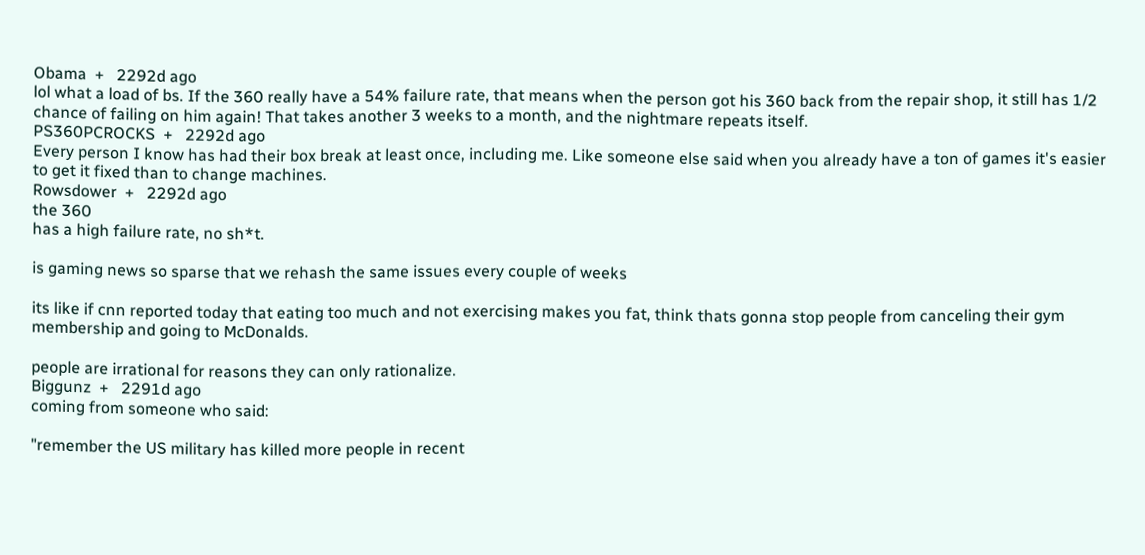Obama  +   2292d ago
lol what a load of bs. If the 360 really have a 54% failure rate, that means when the person got his 360 back from the repair shop, it still has 1/2 chance of failing on him again! That takes another 3 weeks to a month, and the nightmare repeats itself.
PS360PCROCKS  +   2292d ago
Every person I know has had their box break at least once, including me. Like someone else said when you already have a ton of games it's easier to get it fixed than to change machines.
Rowsdower  +   2292d ago
the 360
has a high failure rate, no sh*t.

is gaming news so sparse that we rehash the same issues every couple of weeks

its like if cnn reported today that eating too much and not exercising makes you fat, think thats gonna stop people from canceling their gym membership and going to McDonalds.

people are irrational for reasons they can only rationalize.
Biggunz  +   2291d ago
coming from someone who said:

"remember the US military has killed more people in recent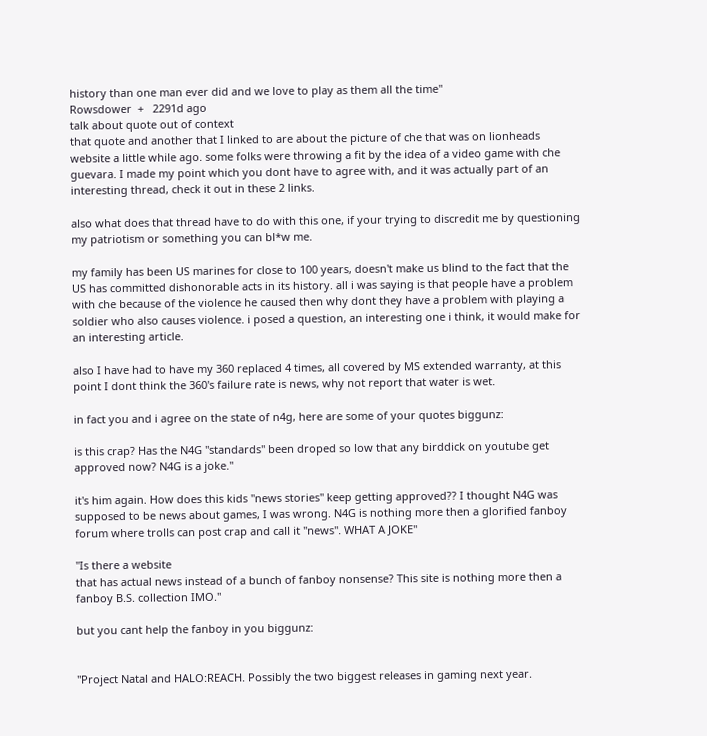history than one man ever did and we love to play as them all the time"
Rowsdower  +   2291d ago
talk about quote out of context
that quote and another that I linked to are about the picture of che that was on lionheads website a little while ago. some folks were throwing a fit by the idea of a video game with che guevara. I made my point which you dont have to agree with, and it was actually part of an interesting thread, check it out in these 2 links.

also what does that thread have to do with this one, if your trying to discredit me by questioning my patriotism or something you can bl*w me.

my family has been US marines for close to 100 years, doesn't make us blind to the fact that the US has committed dishonorable acts in its history. all i was saying is that people have a problem with che because of the violence he caused then why dont they have a problem with playing a soldier who also causes violence. i posed a question, an interesting one i think, it would make for an interesting article.

also I have had to have my 360 replaced 4 times, all covered by MS extended warranty, at this point I dont think the 360's failure rate is news, why not report that water is wet.

in fact you and i agree on the state of n4g, here are some of your quotes biggunz:

is this crap? Has the N4G "standards" been droped so low that any birddick on youtube get approved now? N4G is a joke."

it's him again. How does this kids "news stories" keep getting approved?? I thought N4G was supposed to be news about games, I was wrong. N4G is nothing more then a glorified fanboy forum where trolls can post crap and call it "news". WHAT A JOKE"

"Is there a website
that has actual news instead of a bunch of fanboy nonsense? This site is nothing more then a fanboy B.S. collection IMO."

but you cant help the fanboy in you biggunz:


"Project Natal and HALO:REACH. Possibly the two biggest releases in gaming next year.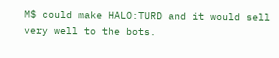M$ could make HALO:TURD and it would sell very well to the bots.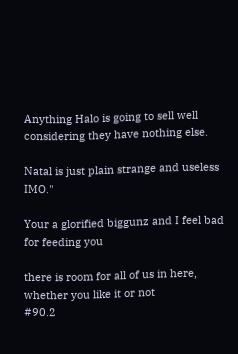Anything Halo is going to sell well considering they have nothing else.

Natal is just plain strange and useless IMO."

Your a glorified biggunz and I feel bad for feeding you

there is room for all of us in here, whether you like it or not
#90.2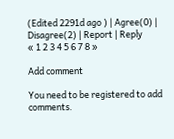(Edited 2291d ago ) | Agree(0) | Disagree(2) | Report | Reply
« 1 2 3 4 5 6 7 8 »

Add comment

You need to be registered to add comments.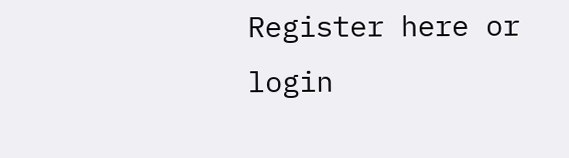Register here or login